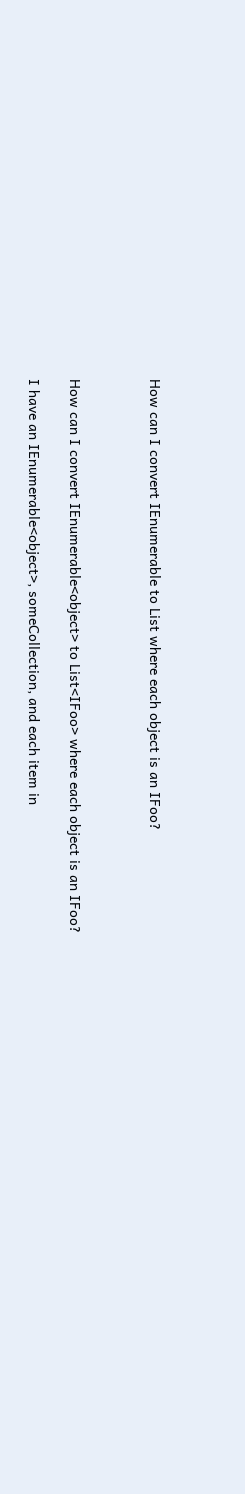How can I convert IEnumerable to List where each object is an IFoo?



How can I convert IEnumerable<object> to List<IFoo> where each object is an IFoo?

I have an IEnumerable<object>, someCollection, and each item in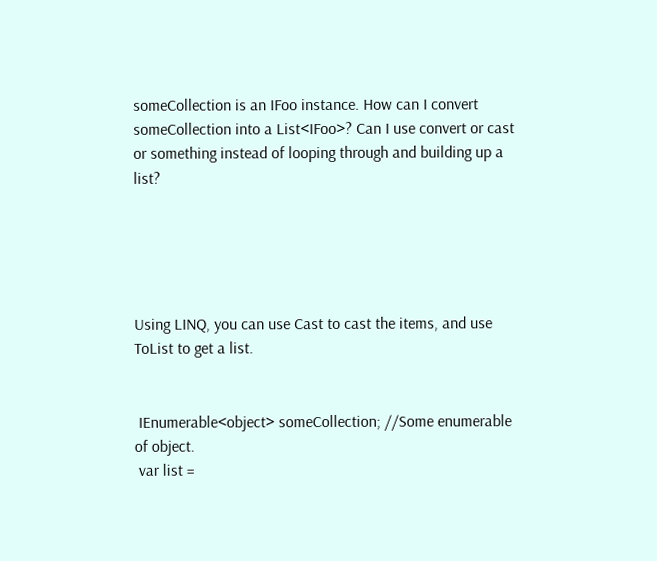someCollection is an IFoo instance. How can I convert someCollection into a List<IFoo>? Can I use convert or cast or something instead of looping through and building up a list?





Using LINQ, you can use Cast to cast the items, and use ToList to get a list.


 IEnumerable<object> someCollection; //Some enumerable of object.
 var list =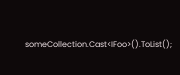someCollection.Cast<IFoo>().ToList();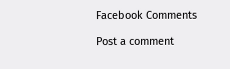Facebook Comments

Post a comment